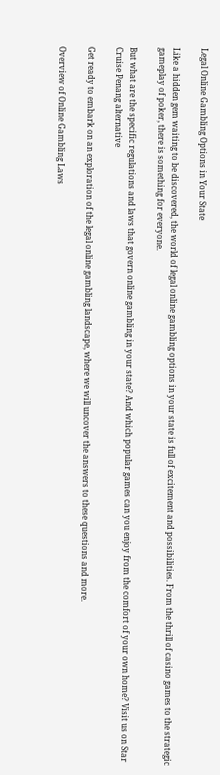Legal Online Gambling Options in Your State

Like a hidden gem waiting to be discovered, the world of legal online gambling options in your state is full of excitement and possibilities. From the thrill of casino games to the strategic gameplay of poker, there is something for everyone.

But what are the specific regulations and laws that govern online gambling in your state? And which popular games can you enjoy from the comfort of your own home? Visit us on Star Cruise Penang alternative

Get ready to embark on an exploration of the legal online gambling landscape, where we will uncover the answers to these questions and more.

Overview of Online Gambling Laws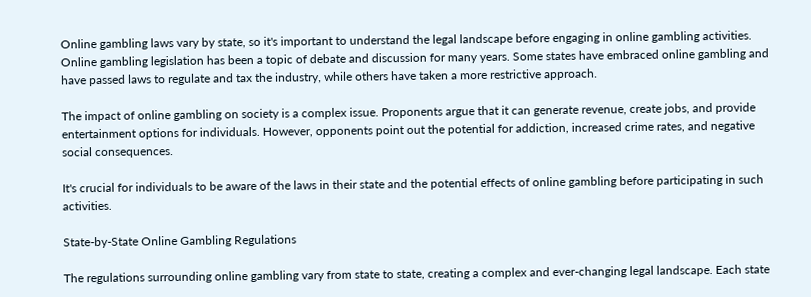Online gambling laws vary by state, so it's important to understand the legal landscape before engaging in online gambling activities. Online gambling legislation has been a topic of debate and discussion for many years. Some states have embraced online gambling and have passed laws to regulate and tax the industry, while others have taken a more restrictive approach.

The impact of online gambling on society is a complex issue. Proponents argue that it can generate revenue, create jobs, and provide entertainment options for individuals. However, opponents point out the potential for addiction, increased crime rates, and negative social consequences.

It's crucial for individuals to be aware of the laws in their state and the potential effects of online gambling before participating in such activities.

State-by-State Online Gambling Regulations

The regulations surrounding online gambling vary from state to state, creating a complex and ever-changing legal landscape. Each state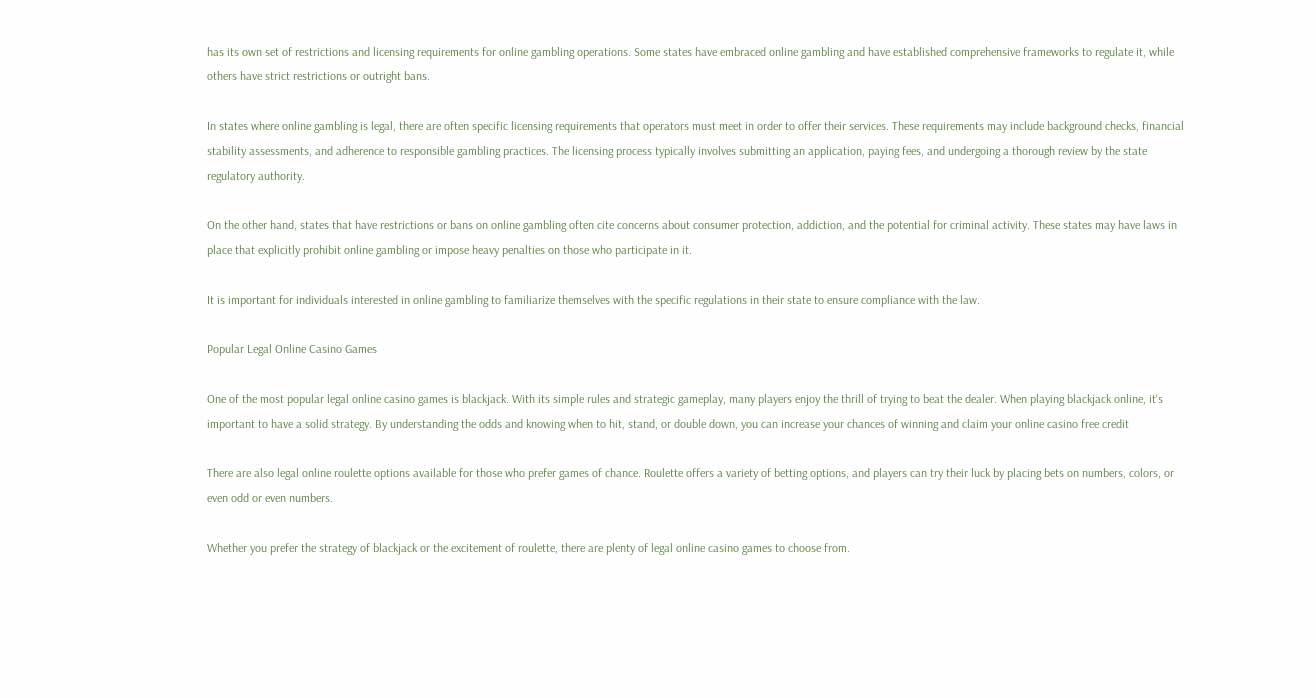has its own set of restrictions and licensing requirements for online gambling operations. Some states have embraced online gambling and have established comprehensive frameworks to regulate it, while others have strict restrictions or outright bans.

In states where online gambling is legal, there are often specific licensing requirements that operators must meet in order to offer their services. These requirements may include background checks, financial stability assessments, and adherence to responsible gambling practices. The licensing process typically involves submitting an application, paying fees, and undergoing a thorough review by the state regulatory authority.

On the other hand, states that have restrictions or bans on online gambling often cite concerns about consumer protection, addiction, and the potential for criminal activity. These states may have laws in place that explicitly prohibit online gambling or impose heavy penalties on those who participate in it.

It is important for individuals interested in online gambling to familiarize themselves with the specific regulations in their state to ensure compliance with the law.

Popular Legal Online Casino Games

One of the most popular legal online casino games is blackjack. With its simple rules and strategic gameplay, many players enjoy the thrill of trying to beat the dealer. When playing blackjack online, it's important to have a solid strategy. By understanding the odds and knowing when to hit, stand, or double down, you can increase your chances of winning and claim your online casino free credit

There are also legal online roulette options available for those who prefer games of chance. Roulette offers a variety of betting options, and players can try their luck by placing bets on numbers, colors, or even odd or even numbers.

Whether you prefer the strategy of blackjack or the excitement of roulette, there are plenty of legal online casino games to choose from.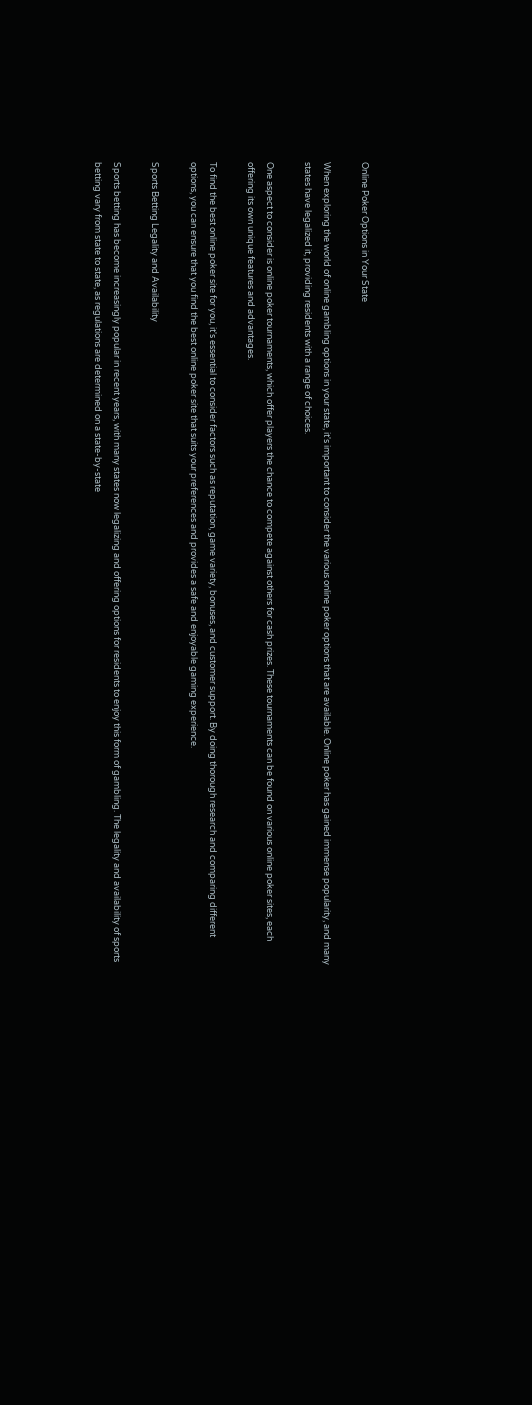Online Poker Options in Your State

When exploring the world of online gambling options in your state, it's important to consider the various online poker options that are available. Online poker has gained immense popularity, and many states have legalized it, providing residents with a range of choices.

One aspect to consider is online poker tournaments, which offer players the chance to compete against others for cash prizes. These tournaments can be found on various online poker sites, each offering its own unique features and advantages.

To find the best online poker site for you, it's essential to consider factors such as reputation, game variety, bonuses, and customer support. By doing thorough research and comparing different options, you can ensure that you find the best online poker site that suits your preferences and provides a safe and enjoyable gaming experience.

Sports Betting Legality and Availability

Sports betting has become increasingly popular in recent years, with many states now legalizing and offering options for residents to enjoy this form of gambling. The legality and availability of sports betting vary from state to state, as regulations are determined on a state-by-state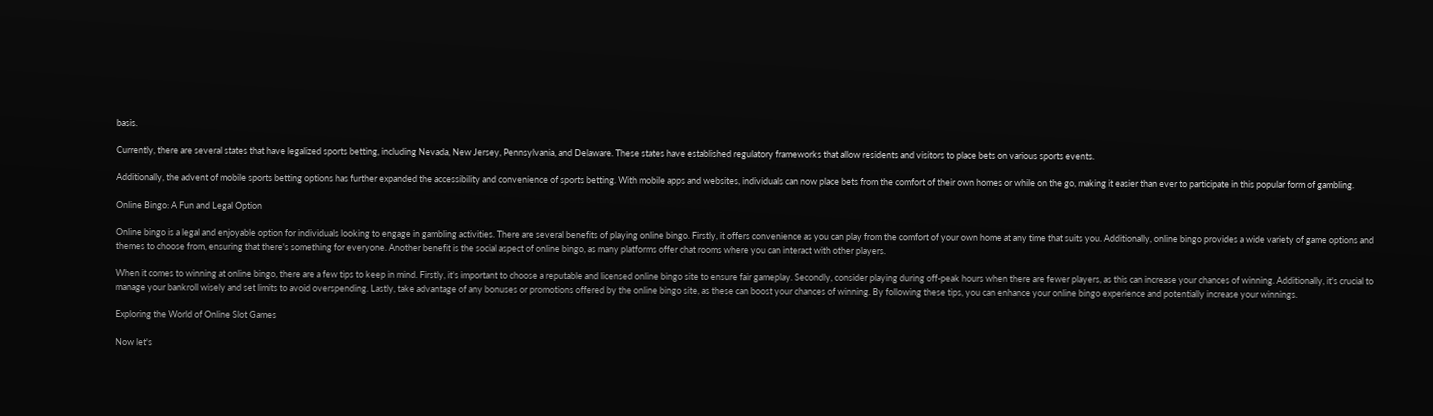basis.

Currently, there are several states that have legalized sports betting, including Nevada, New Jersey, Pennsylvania, and Delaware. These states have established regulatory frameworks that allow residents and visitors to place bets on various sports events.

Additionally, the advent of mobile sports betting options has further expanded the accessibility and convenience of sports betting. With mobile apps and websites, individuals can now place bets from the comfort of their own homes or while on the go, making it easier than ever to participate in this popular form of gambling.

Online Bingo: A Fun and Legal Option

Online bingo is a legal and enjoyable option for individuals looking to engage in gambling activities. There are several benefits of playing online bingo. Firstly, it offers convenience as you can play from the comfort of your own home at any time that suits you. Additionally, online bingo provides a wide variety of game options and themes to choose from, ensuring that there's something for everyone. Another benefit is the social aspect of online bingo, as many platforms offer chat rooms where you can interact with other players.

When it comes to winning at online bingo, there are a few tips to keep in mind. Firstly, it's important to choose a reputable and licensed online bingo site to ensure fair gameplay. Secondly, consider playing during off-peak hours when there are fewer players, as this can increase your chances of winning. Additionally, it's crucial to manage your bankroll wisely and set limits to avoid overspending. Lastly, take advantage of any bonuses or promotions offered by the online bingo site, as these can boost your chances of winning. By following these tips, you can enhance your online bingo experience and potentially increase your winnings.

Exploring the World of Online Slot Games

Now let's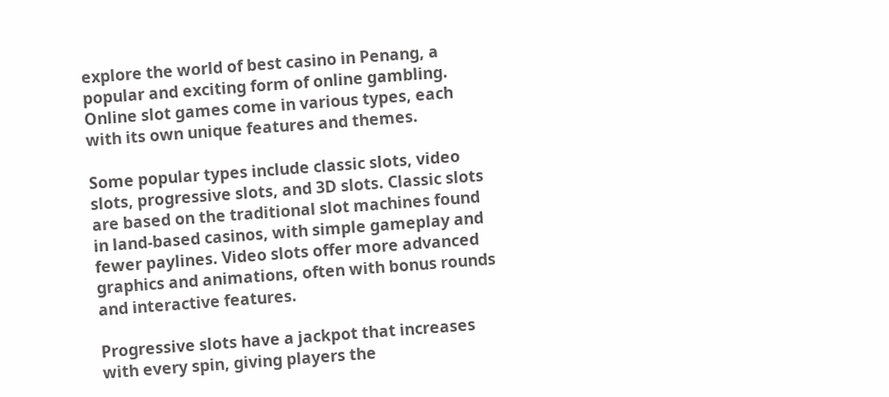explore the world of best casino in Penang, a popular and exciting form of online gambling. Online slot games come in various types, each with its own unique features and themes.

Some popular types include classic slots, video slots, progressive slots, and 3D slots. Classic slots are based on the traditional slot machines found in land-based casinos, with simple gameplay and fewer paylines. Video slots offer more advanced graphics and animations, often with bonus rounds and interactive features.

Progressive slots have a jackpot that increases with every spin, giving players the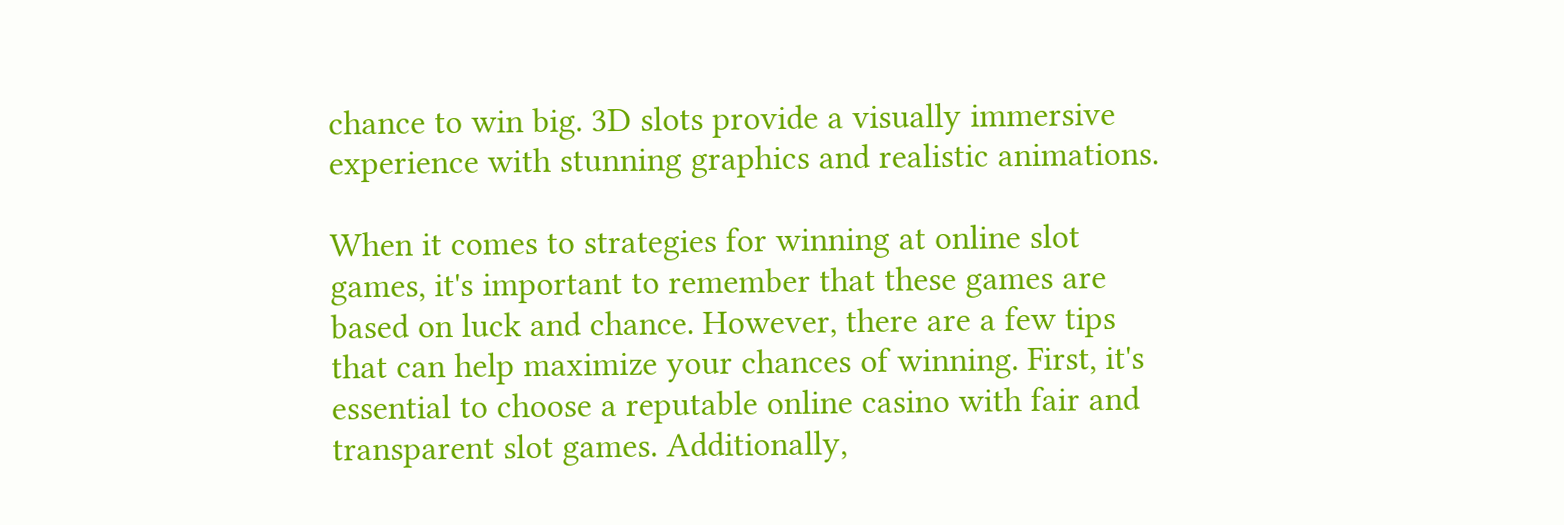chance to win big. 3D slots provide a visually immersive experience with stunning graphics and realistic animations.

When it comes to strategies for winning at online slot games, it's important to remember that these games are based on luck and chance. However, there are a few tips that can help maximize your chances of winning. First, it's essential to choose a reputable online casino with fair and transparent slot games. Additionally,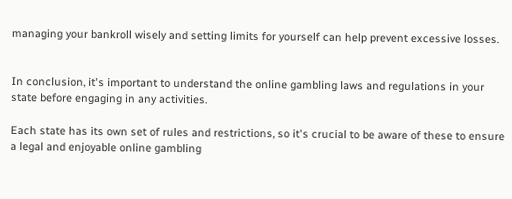managing your bankroll wisely and setting limits for yourself can help prevent excessive losses.


In conclusion, it's important to understand the online gambling laws and regulations in your state before engaging in any activities.

Each state has its own set of rules and restrictions, so it's crucial to be aware of these to ensure a legal and enjoyable online gambling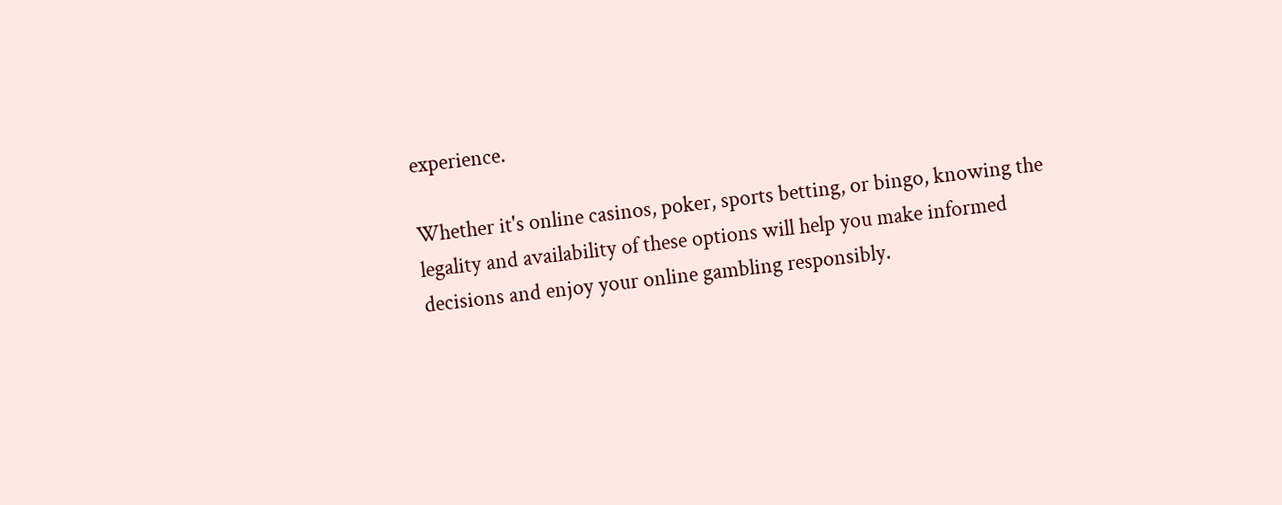experience.

Whether it's online casinos, poker, sports betting, or bingo, knowing the legality and availability of these options will help you make informed decisions and enjoy your online gambling responsibly.